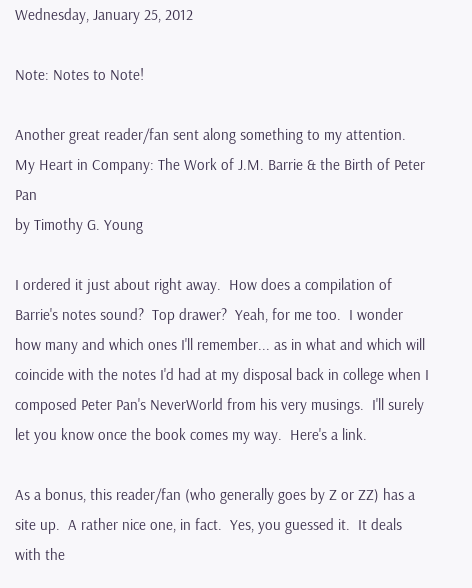Wednesday, January 25, 2012

Note: Notes to Note!

Another great reader/fan sent along something to my attention.
My Heart in Company: The Work of J.M. Barrie & the Birth of Peter Pan
by Timothy G. Young

I ordered it just about right away.  How does a compilation of Barrie's notes sound?  Top drawer?  Yeah, for me too.  I wonder how many and which ones I'll remember... as in what and which will coincide with the notes I'd had at my disposal back in college when I composed Peter Pan's NeverWorld from his very musings.  I'll surely let you know once the book comes my way.  Here's a link.

As a bonus, this reader/fan (who generally goes by Z or ZZ) has a site up.  A rather nice one, in fact.  Yes, you guessed it.  It deals with the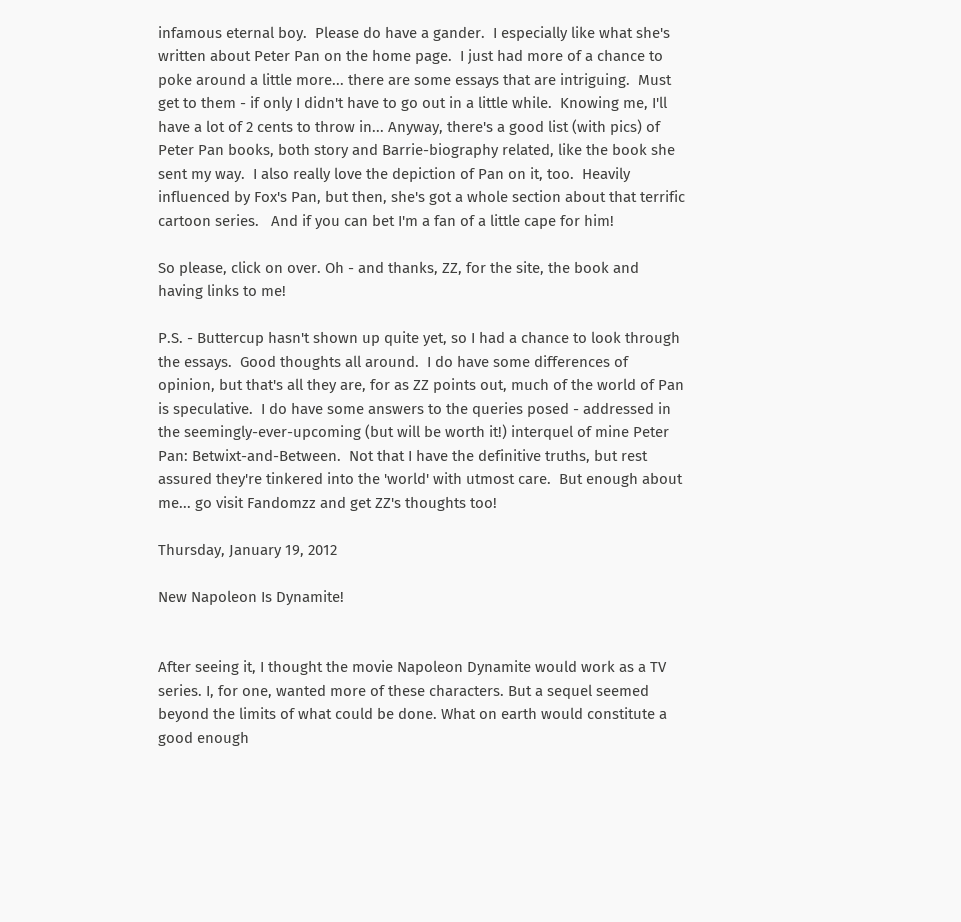infamous eternal boy.  Please do have a gander.  I especially like what she's written about Peter Pan on the home page.  I just had more of a chance to poke around a little more... there are some essays that are intriguing.  Must get to them - if only I didn't have to go out in a little while.  Knowing me, I'll have a lot of 2 cents to throw in... Anyway, there's a good list (with pics) of Peter Pan books, both story and Barrie-biography related, like the book she sent my way.  I also really love the depiction of Pan on it, too.  Heavily influenced by Fox's Pan, but then, she's got a whole section about that terrific cartoon series.   And if you can bet I'm a fan of a little cape for him!

So please, click on over. Oh - and thanks, ZZ, for the site, the book and having links to me!

P.S. - Buttercup hasn't shown up quite yet, so I had a chance to look through the essays.  Good thoughts all around.  I do have some differences of opinion, but that's all they are, for as ZZ points out, much of the world of Pan is speculative.  I do have some answers to the queries posed - addressed in the seemingly-ever-upcoming (but will be worth it!) interquel of mine Peter Pan: Betwixt-and-Between.  Not that I have the definitive truths, but rest assured they're tinkered into the 'world' with utmost care.  But enough about me... go visit Fandomzz and get ZZ's thoughts too!

Thursday, January 19, 2012

New Napoleon Is Dynamite!


After seeing it, I thought the movie Napoleon Dynamite would work as a TV series. I, for one, wanted more of these characters. But a sequel seemed beyond the limits of what could be done. What on earth would constitute a good enough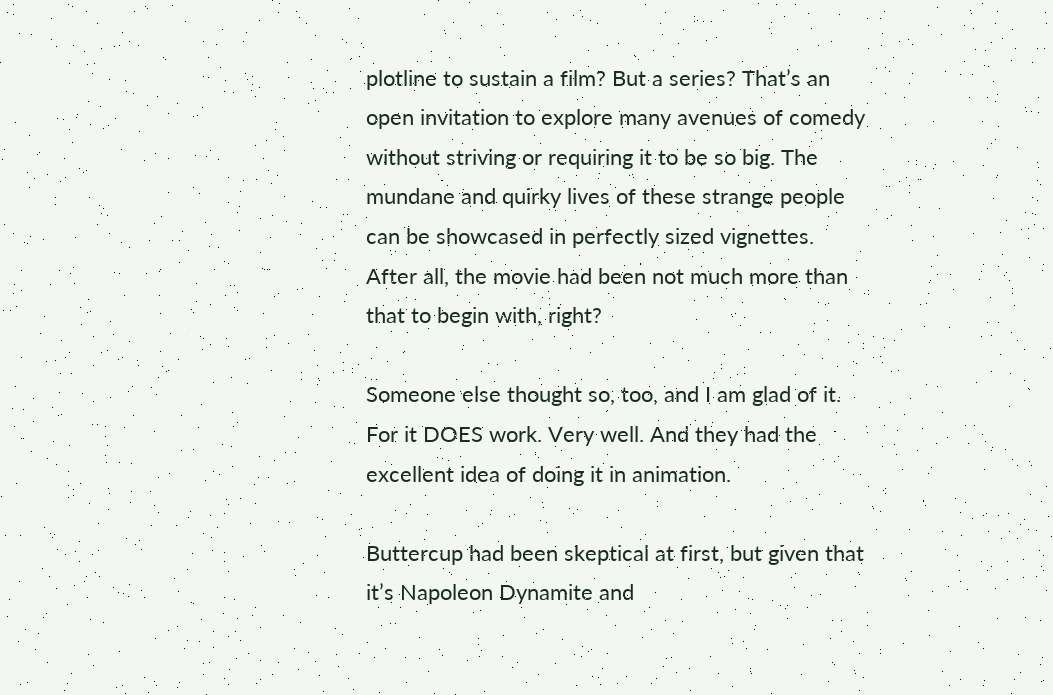plotline to sustain a film? But a series? That’s an open invitation to explore many avenues of comedy without striving or requiring it to be so big. The mundane and quirky lives of these strange people can be showcased in perfectly sized vignettes. After all, the movie had been not much more than that to begin with, right?

Someone else thought so, too, and I am glad of it. For it DOES work. Very well. And they had the excellent idea of doing it in animation.

Buttercup had been skeptical at first, but given that it’s Napoleon Dynamite and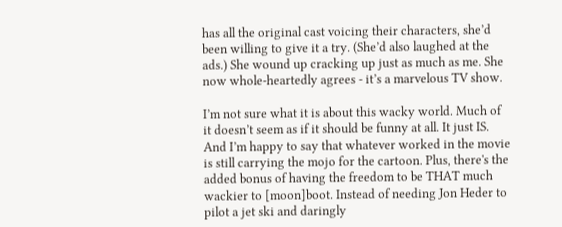has all the original cast voicing their characters, she’d been willing to give it a try. (She’d also laughed at the ads.) She wound up cracking up just as much as me. She now whole-heartedly agrees - it’s a marvelous TV show.

I’m not sure what it is about this wacky world. Much of it doesn’t seem as if it should be funny at all. It just IS. And I’m happy to say that whatever worked in the movie is still carrying the mojo for the cartoon. Plus, there's the added bonus of having the freedom to be THAT much wackier to [moon]boot. Instead of needing Jon Heder to pilot a jet ski and daringly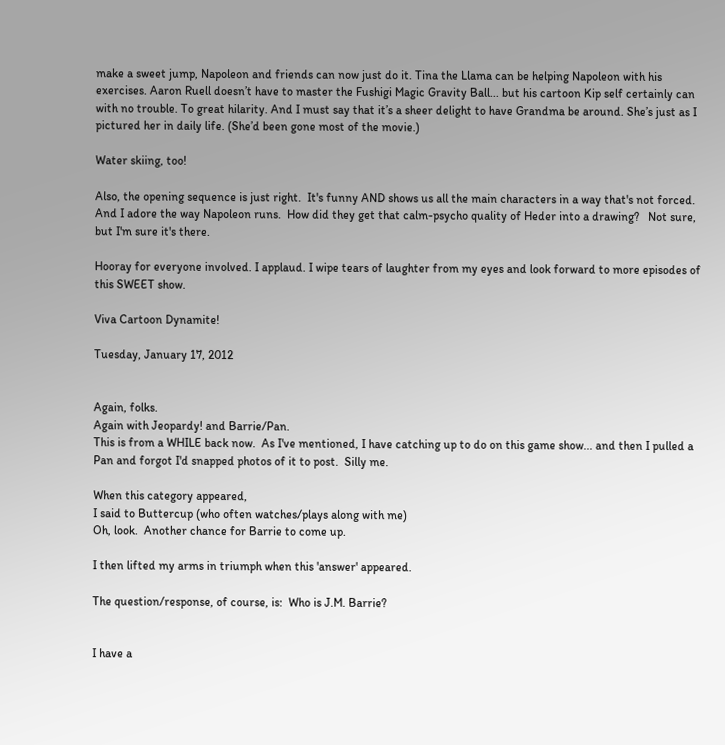make a sweet jump, Napoleon and friends can now just do it. Tina the Llama can be helping Napoleon with his exercises. Aaron Ruell doesn’t have to master the Fushigi Magic Gravity Ball... but his cartoon Kip self certainly can with no trouble. To great hilarity. And I must say that it’s a sheer delight to have Grandma be around. She’s just as I pictured her in daily life. (She’d been gone most of the movie.)

Water skiing, too!

Also, the opening sequence is just right.  It's funny AND shows us all the main characters in a way that's not forced.  And I adore the way Napoleon runs.  How did they get that calm-psycho quality of Heder into a drawing?   Not sure, but I'm sure it's there.

Hooray for everyone involved. I applaud. I wipe tears of laughter from my eyes and look forward to more episodes of this SWEET show.

Viva Cartoon Dynamite!

Tuesday, January 17, 2012


Again, folks.
Again with Jeopardy! and Barrie/Pan.
This is from a WHILE back now.  As I've mentioned, I have catching up to do on this game show... and then I pulled a Pan and forgot I'd snapped photos of it to post.  Silly me.

When this category appeared,
I said to Buttercup (who often watches/plays along with me)
Oh, look.  Another chance for Barrie to come up.

I then lifted my arms in triumph when this 'answer' appeared.

The question/response, of course, is:  Who is J.M. Barrie?


I have a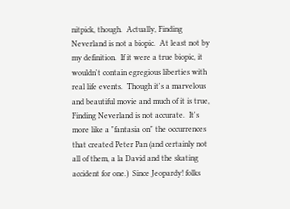nitpick, though.  Actually, Finding Neverland is not a biopic.  At least not by my definition.  If it were a true biopic, it wouldn't contain egregious liberties with real life events.  Though it's a marvelous and beautiful movie and much of it is true, Finding Neverland is not accurate.  It's more like a "fantasia on" the occurrences that created Peter Pan (and certainly not all of them, a la David and the skating accident for one.)  Since Jeopardy! folks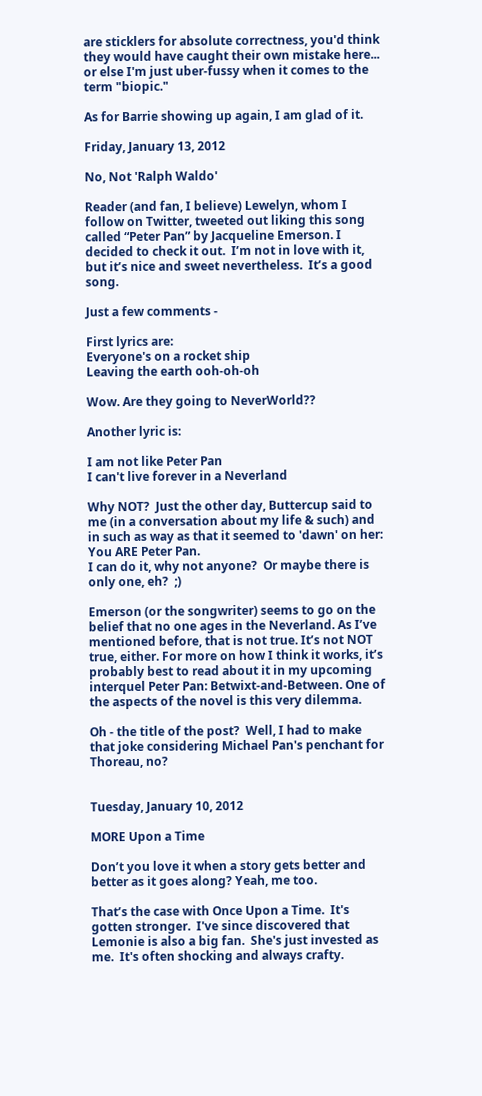are sticklers for absolute correctness, you'd think they would have caught their own mistake here... or else I'm just uber-fussy when it comes to the term "biopic."

As for Barrie showing up again, I am glad of it.

Friday, January 13, 2012

No, Not 'Ralph Waldo'

Reader (and fan, I believe) Lewelyn, whom I follow on Twitter, tweeted out liking this song called “Peter Pan” by Jacqueline Emerson. I decided to check it out.  I’m not in love with it, but it’s nice and sweet nevertheless.  It’s a good song.

Just a few comments -

First lyrics are:
Everyone's on a rocket ship
Leaving the earth ooh-oh-oh

Wow. Are they going to NeverWorld??

Another lyric is:

I am not like Peter Pan
I can't live forever in a Neverland

Why NOT?  Just the other day, Buttercup said to me (in a conversation about my life & such) and in such as way as that it seemed to 'dawn' on her:  You ARE Peter Pan.
I can do it, why not anyone?  Or maybe there is only one, eh?  ;)

Emerson (or the songwriter) seems to go on the belief that no one ages in the Neverland. As I’ve mentioned before, that is not true. It’s not NOT true, either. For more on how I think it works, it’s probably best to read about it in my upcoming interquel Peter Pan: Betwixt-and-Between. One of the aspects of the novel is this very dilemma.

Oh - the title of the post?  Well, I had to make that joke considering Michael Pan's penchant for Thoreau, no?


Tuesday, January 10, 2012

MORE Upon a Time

Don’t you love it when a story gets better and better as it goes along? Yeah, me too.

That’s the case with Once Upon a Time.  It's gotten stronger.  I've since discovered that Lemonie is also a big fan.  She's just invested as me.  It's often shocking and always crafty.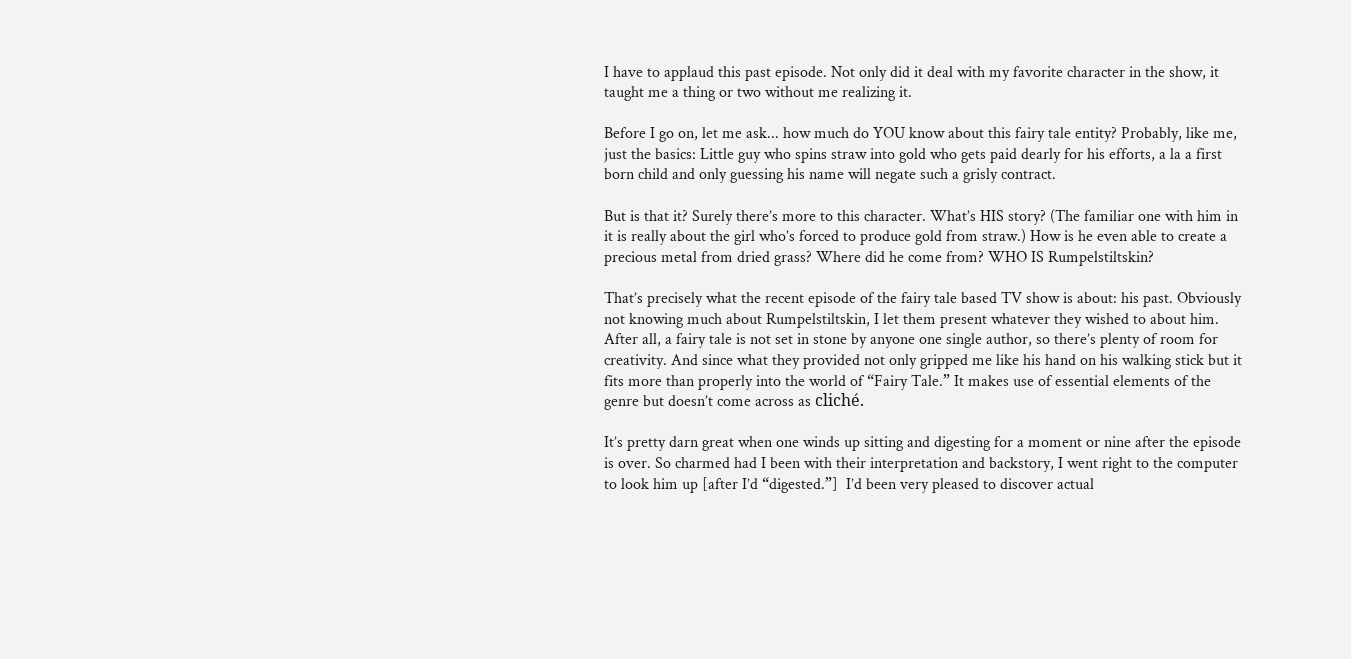I have to applaud this past episode. Not only did it deal with my favorite character in the show, it taught me a thing or two without me realizing it.

Before I go on, let me ask... how much do YOU know about this fairy tale entity? Probably, like me, just the basics: Little guy who spins straw into gold who gets paid dearly for his efforts, a la a first born child and only guessing his name will negate such a grisly contract.

But is that it? Surely there’s more to this character. What’s HIS story? (The familiar one with him in it is really about the girl who’s forced to produce gold from straw.) How is he even able to create a precious metal from dried grass? Where did he come from? WHO IS Rumpelstiltskin?

That’s precisely what the recent episode of the fairy tale based TV show is about: his past. Obviously not knowing much about Rumpelstiltskin, I let them present whatever they wished to about him. After all, a fairy tale is not set in stone by anyone one single author, so there’s plenty of room for creativity. And since what they provided not only gripped me like his hand on his walking stick but it fits more than properly into the world of “Fairy Tale.” It makes use of essential elements of the genre but doesn’t come across as cliché.

It’s pretty darn great when one winds up sitting and digesting for a moment or nine after the episode is over. So charmed had I been with their interpretation and backstory, I went right to the computer to look him up [after I’d “digested.”]  I’d been very pleased to discover actual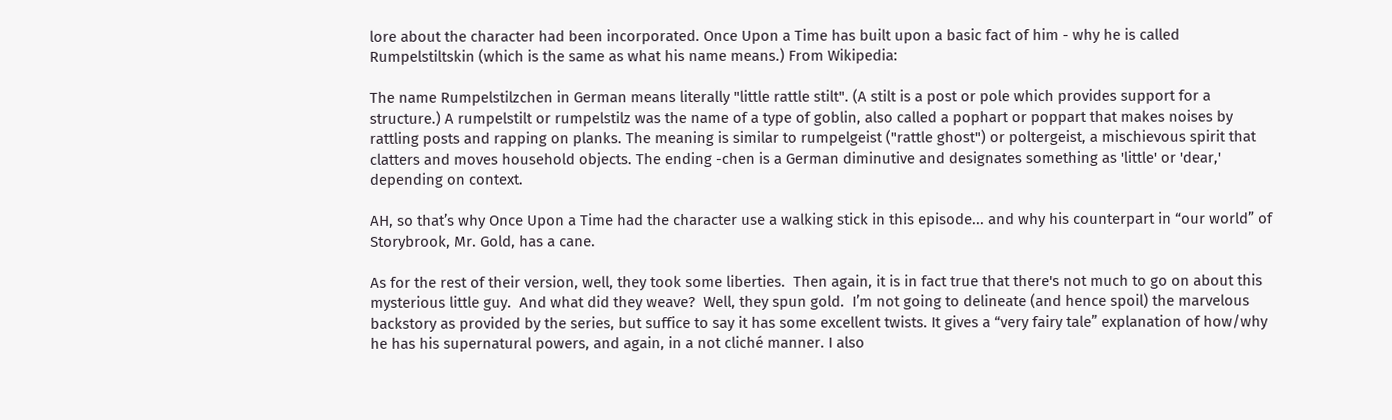lore about the character had been incorporated. Once Upon a Time has built upon a basic fact of him - why he is called Rumpelstiltskin (which is the same as what his name means.) From Wikipedia:

The name Rumpelstilzchen in German means literally "little rattle stilt". (A stilt is a post or pole which provides support for a structure.) A rumpelstilt or rumpelstilz was the name of a type of goblin, also called a pophart or poppart that makes noises by rattling posts and rapping on planks. The meaning is similar to rumpelgeist ("rattle ghost") or poltergeist, a mischievous spirit that clatters and moves household objects. The ending -chen is a German diminutive and designates something as 'little' or 'dear,' depending on context.

AH, so that’s why Once Upon a Time had the character use a walking stick in this episode... and why his counterpart in “our world” of Storybrook, Mr. Gold, has a cane.

As for the rest of their version, well, they took some liberties.  Then again, it is in fact true that there's not much to go on about this mysterious little guy.  And what did they weave?  Well, they spun gold.  I’m not going to delineate (and hence spoil) the marvelous backstory as provided by the series, but suffice to say it has some excellent twists. It gives a “very fairy tale” explanation of how/why he has his supernatural powers, and again, in a not cliché manner. I also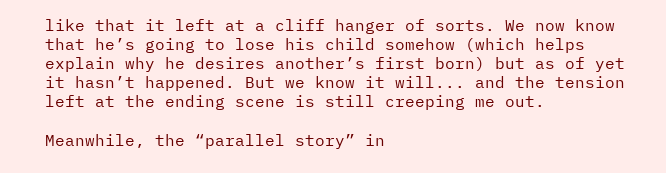like that it left at a cliff hanger of sorts. We now know that he’s going to lose his child somehow (which helps explain why he desires another’s first born) but as of yet it hasn’t happened. But we know it will... and the tension left at the ending scene is still creeping me out.

Meanwhile, the “parallel story” in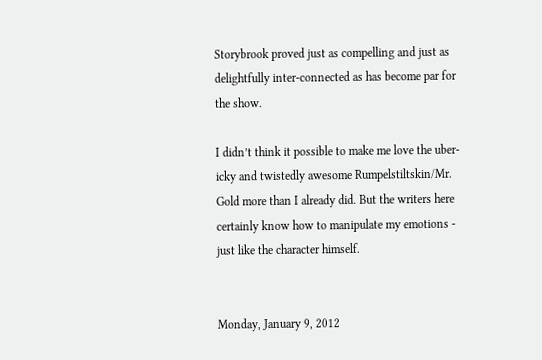Storybrook proved just as compelling and just as delightfully inter-connected as has become par for the show.

I didn’t think it possible to make me love the uber-icky and twistedly awesome Rumpelstiltskin/Mr. Gold more than I already did. But the writers here certainly know how to manipulate my emotions - just like the character himself.


Monday, January 9, 2012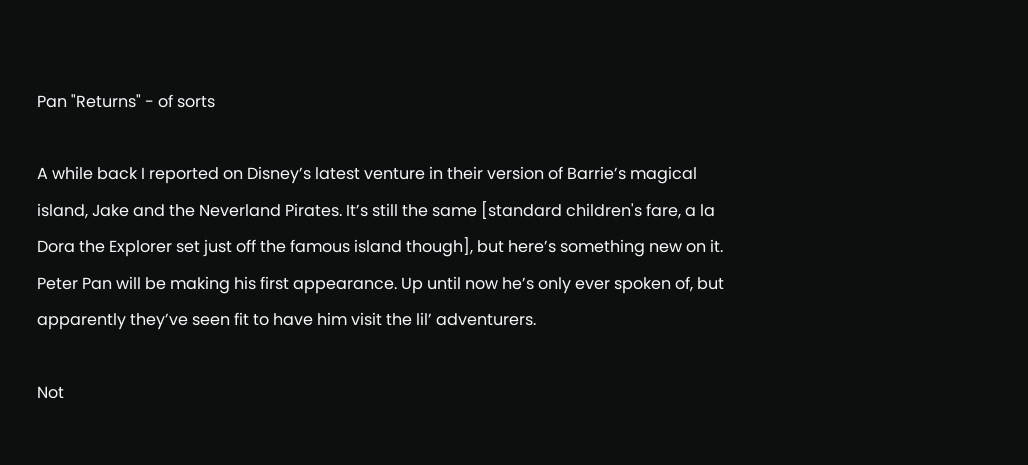Pan "Returns" - of sorts

A while back I reported on Disney’s latest venture in their version of Barrie’s magical island, Jake and the Neverland Pirates. It’s still the same [standard children's fare, a la Dora the Explorer set just off the famous island though], but here’s something new on it. Peter Pan will be making his first appearance. Up until now he’s only ever spoken of, but apparently they’ve seen fit to have him visit the lil’ adventurers.

Not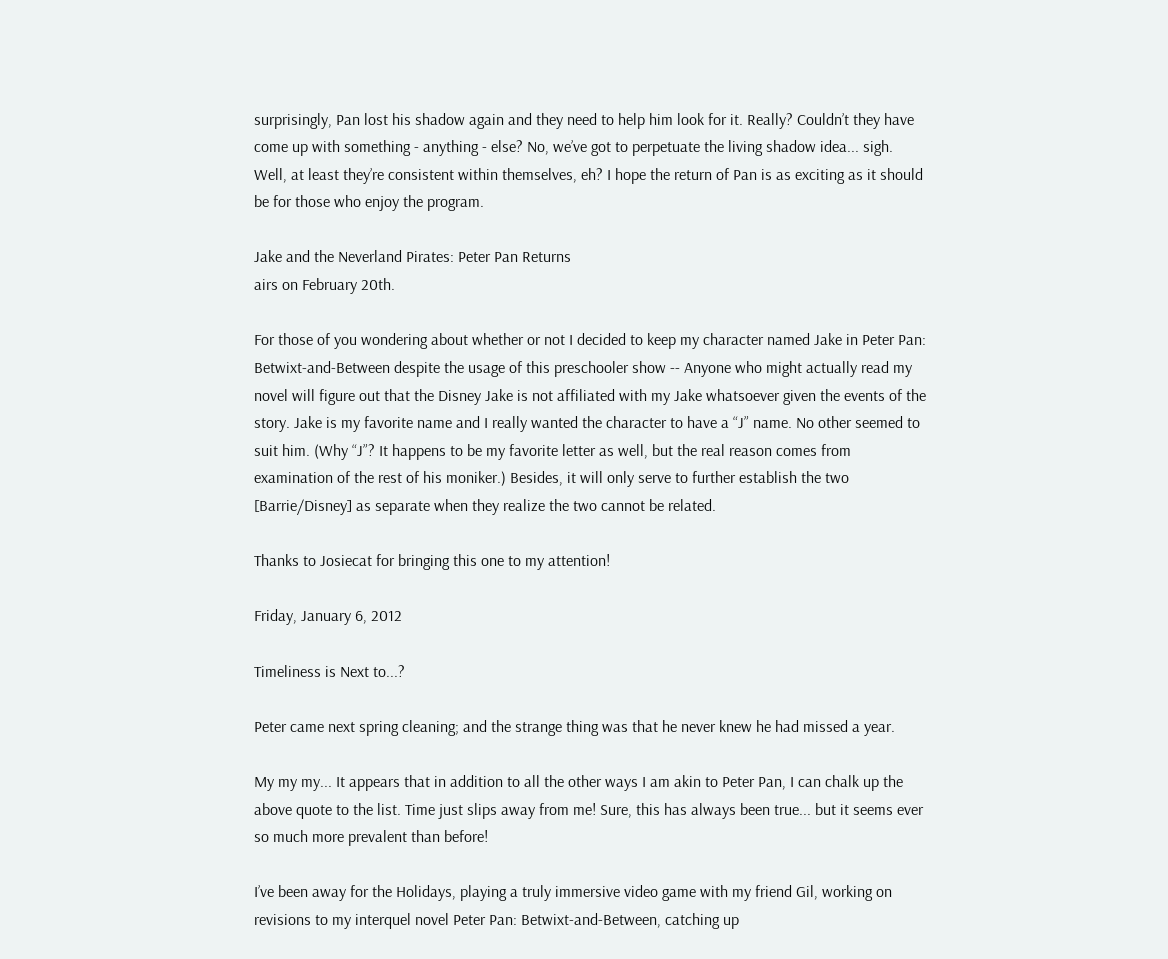surprisingly, Pan lost his shadow again and they need to help him look for it. Really? Couldn’t they have come up with something - anything - else? No, we’ve got to perpetuate the living shadow idea... sigh. Well, at least they’re consistent within themselves, eh? I hope the return of Pan is as exciting as it should be for those who enjoy the program.

Jake and the Neverland Pirates: Peter Pan Returns
airs on February 20th.

For those of you wondering about whether or not I decided to keep my character named Jake in Peter Pan: Betwixt-and-Between despite the usage of this preschooler show -- Anyone who might actually read my novel will figure out that the Disney Jake is not affiliated with my Jake whatsoever given the events of the story. Jake is my favorite name and I really wanted the character to have a “J” name. No other seemed to suit him. (Why “J”? It happens to be my favorite letter as well, but the real reason comes from examination of the rest of his moniker.) Besides, it will only serve to further establish the two [Barrie/Disney] as separate when they realize the two cannot be related.

Thanks to Josiecat for bringing this one to my attention!

Friday, January 6, 2012

Timeliness is Next to...?

Peter came next spring cleaning; and the strange thing was that he never knew he had missed a year.

My my my... It appears that in addition to all the other ways I am akin to Peter Pan, I can chalk up the above quote to the list. Time just slips away from me! Sure, this has always been true... but it seems ever so much more prevalent than before!

I’ve been away for the Holidays, playing a truly immersive video game with my friend Gil, working on revisions to my interquel novel Peter Pan: Betwixt-and-Between, catching up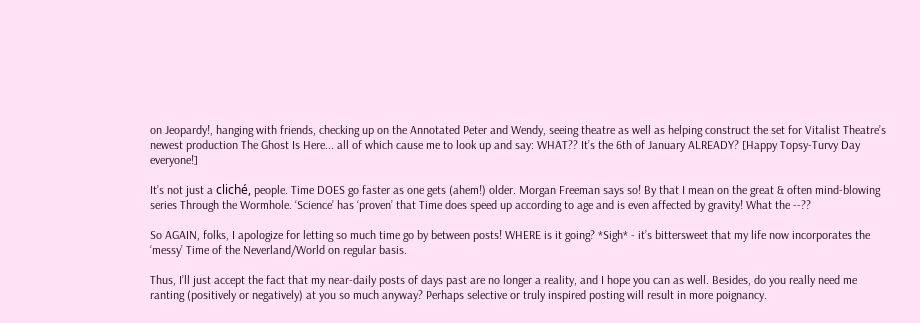on Jeopardy!, hanging with friends, checking up on the Annotated Peter and Wendy, seeing theatre as well as helping construct the set for Vitalist Theatre’s newest production The Ghost Is Here... all of which cause me to look up and say: WHAT?? It’s the 6th of January ALREADY? [Happy Topsy-Turvy Day everyone!]

It’s not just a cliché, people. Time DOES go faster as one gets (ahem!) older. Morgan Freeman says so! By that I mean on the great & often mind-blowing series Through the Wormhole. ‘Science’ has ‘proven’ that Time does speed up according to age and is even affected by gravity! What the --??

So AGAIN, folks, I apologize for letting so much time go by between posts! WHERE is it going? *Sigh* - it’s bittersweet that my life now incorporates the ‘messy’ Time of the Neverland/World on regular basis.

Thus, I’ll just accept the fact that my near-daily posts of days past are no longer a reality, and I hope you can as well. Besides, do you really need me ranting (positively or negatively) at you so much anyway? Perhaps selective or truly inspired posting will result in more poignancy.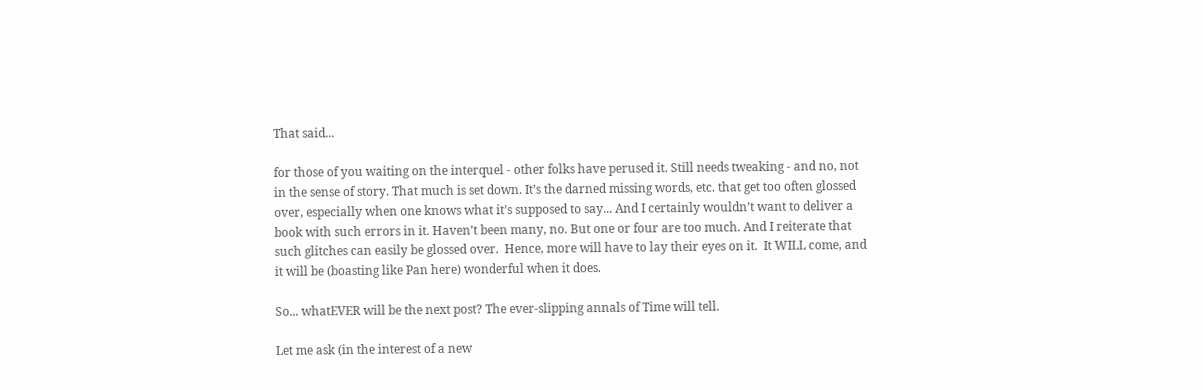That said...

for those of you waiting on the interquel - other folks have perused it. Still needs tweaking - and no, not in the sense of story. That much is set down. It’s the darned missing words, etc. that get too often glossed over, especially when one knows what it’s supposed to say... And I certainly wouldn’t want to deliver a book with such errors in it. Haven’t been many, no. But one or four are too much. And I reiterate that such glitches can easily be glossed over.  Hence, more will have to lay their eyes on it.  It WILL come, and it will be (boasting like Pan here) wonderful when it does.

So... whatEVER will be the next post? The ever-slipping annals of Time will tell.

Let me ask (in the interest of a new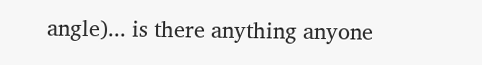angle)... is there anything anyone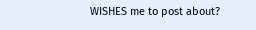WISHES me to post about?